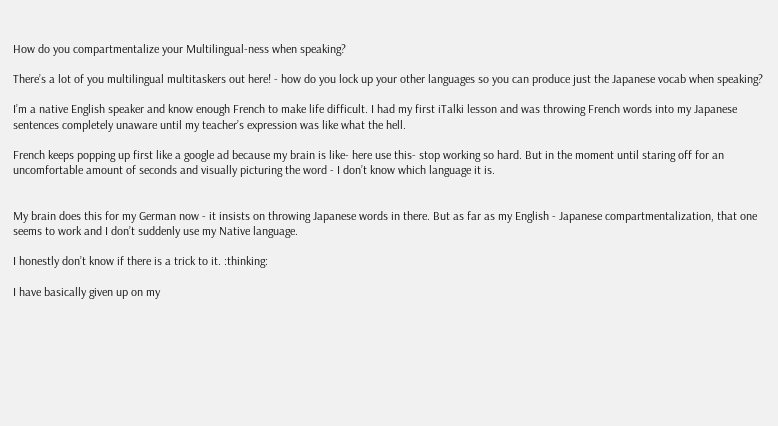How do you compartmentalize your Multilingual-ness when speaking?

There’s a lot of you multilingual multitaskers out here! - how do you lock up your other languages so you can produce just the Japanese vocab when speaking?

I’m a native English speaker and know enough French to make life difficult. I had my first iTalki lesson and was throwing French words into my Japanese sentences completely unaware until my teacher’s expression was like what the hell.

French keeps popping up first like a google ad because my brain is like- here use this- stop working so hard. But in the moment until staring off for an uncomfortable amount of seconds and visually picturing the word - I don’t know which language it is.


My brain does this for my German now - it insists on throwing Japanese words in there. But as far as my English - Japanese compartmentalization, that one seems to work and I don’t suddenly use my Native language.

I honestly don’t know if there is a trick to it. :thinking:

I have basically given up on my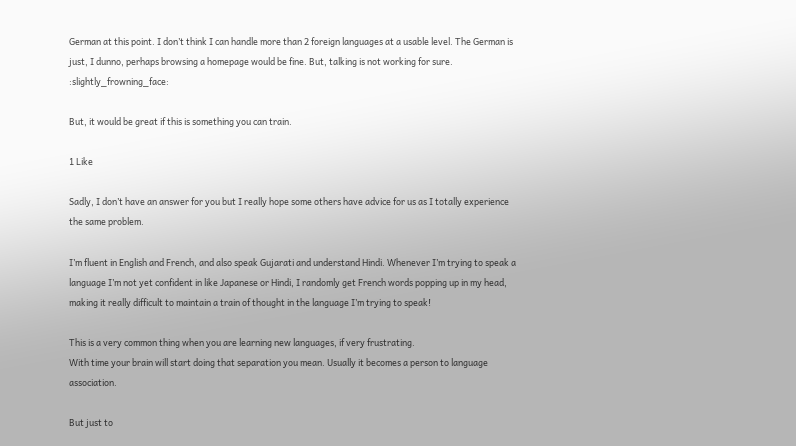German at this point. I don’t think I can handle more than 2 foreign languages at a usable level. The German is just, I dunno, perhaps browsing a homepage would be fine. But, talking is not working for sure. :slightly_frowning_face:

But, it would be great if this is something you can train.

1 Like

Sadly, I don’t have an answer for you but I really hope some others have advice for us as I totally experience the same problem.

I’m fluent in English and French, and also speak Gujarati and understand Hindi. Whenever I’m trying to speak a language I’m not yet confident in like Japanese or Hindi, I randomly get French words popping up in my head, making it really difficult to maintain a train of thought in the language I’m trying to speak!

This is a very common thing when you are learning new languages, if very frustrating.
With time your brain will start doing that separation you mean. Usually it becomes a person to language association.

But just to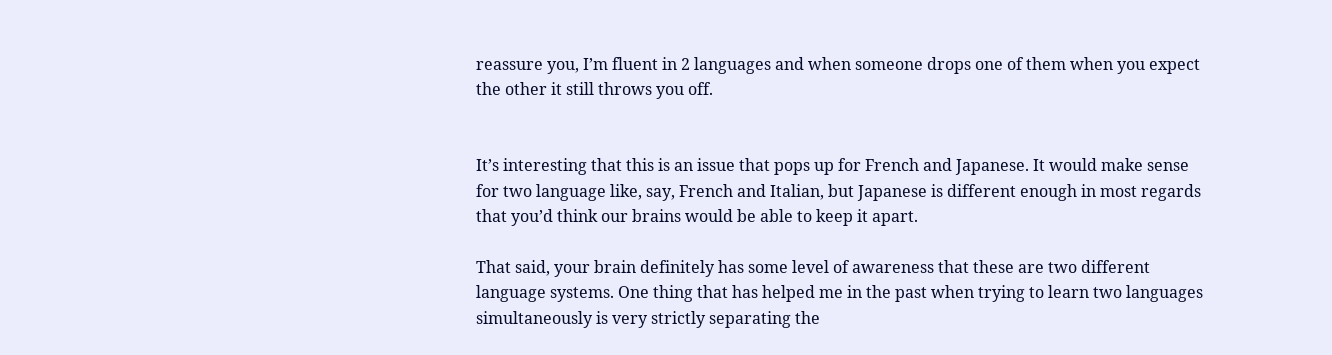reassure you, I’m fluent in 2 languages and when someone drops one of them when you expect the other it still throws you off.


It’s interesting that this is an issue that pops up for French and Japanese. It would make sense for two language like, say, French and Italian, but Japanese is different enough in most regards that you’d think our brains would be able to keep it apart.

That said, your brain definitely has some level of awareness that these are two different language systems. One thing that has helped me in the past when trying to learn two languages simultaneously is very strictly separating the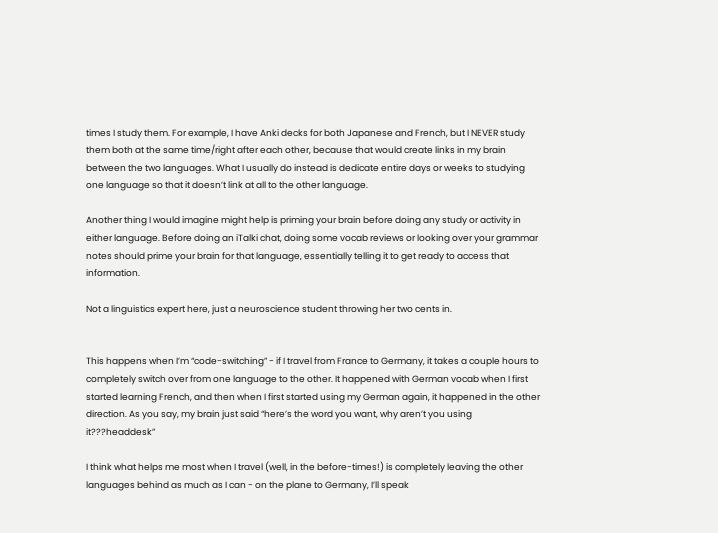times I study them. For example, I have Anki decks for both Japanese and French, but I NEVER study them both at the same time/right after each other, because that would create links in my brain between the two languages. What I usually do instead is dedicate entire days or weeks to studying one language so that it doesn’t link at all to the other language.

Another thing I would imagine might help is priming your brain before doing any study or activity in either language. Before doing an iTalki chat, doing some vocab reviews or looking over your grammar notes should prime your brain for that language, essentially telling it to get ready to access that information.

Not a linguistics expert here, just a neuroscience student throwing her two cents in.


This happens when I’m “code-switching” - if I travel from France to Germany, it takes a couple hours to completely switch over from one language to the other. It happened with German vocab when I first started learning French, and then when I first started using my German again, it happened in the other direction. As you say, my brain just said “here’s the word you want, why aren’t you using it???headdesk”

I think what helps me most when I travel (well, in the before-times!) is completely leaving the other languages behind as much as I can - on the plane to Germany, I’ll speak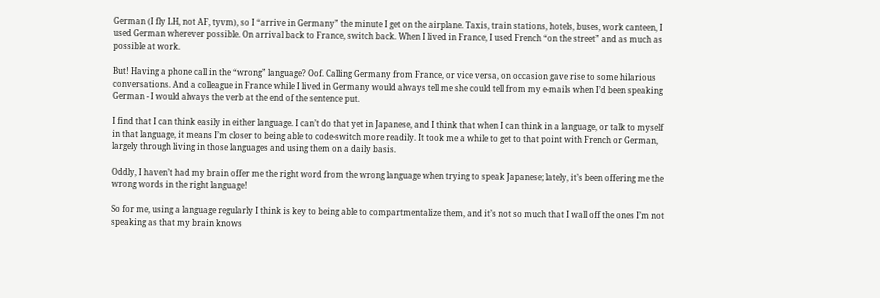German (I fly LH, not AF, tyvm), so I “arrive in Germany” the minute I get on the airplane. Taxis, train stations, hotels, buses, work canteen, I used German wherever possible. On arrival back to France, switch back. When I lived in France, I used French “on the street” and as much as possible at work.

But! Having a phone call in the “wrong” language? Oof. Calling Germany from France, or vice versa, on occasion gave rise to some hilarious conversations. And a colleague in France while I lived in Germany would always tell me she could tell from my e-mails when I’d been speaking German - I would always the verb at the end of the sentence put.

I find that I can think easily in either language. I can’t do that yet in Japanese, and I think that when I can think in a language, or talk to myself in that language, it means I’m closer to being able to code-switch more readily. It took me a while to get to that point with French or German, largely through living in those languages and using them on a daily basis.

Oddly, I haven’t had my brain offer me the right word from the wrong language when trying to speak Japanese; lately, it’s been offering me the wrong words in the right language!

So for me, using a language regularly I think is key to being able to compartmentalize them, and it’s not so much that I wall off the ones I’m not speaking as that my brain knows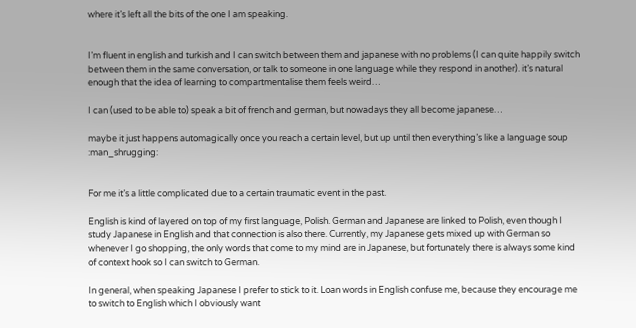where it’s left all the bits of the one I am speaking.


I’m fluent in english and turkish and I can switch between them and japanese with no problems (I can quite happily switch between them in the same conversation, or talk to someone in one language while they respond in another). it’s natural enough that the idea of learning to compartmentalise them feels weird…

I can (used to be able to) speak a bit of french and german, but nowadays they all become japanese…

maybe it just happens automagically once you reach a certain level, but up until then everything’s like a language soup :man_shrugging:


For me it’s a little complicated due to a certain traumatic event in the past.

English is kind of layered on top of my first language, Polish. German and Japanese are linked to Polish, even though I study Japanese in English and that connection is also there. Currently, my Japanese gets mixed up with German so whenever I go shopping, the only words that come to my mind are in Japanese, but fortunately there is always some kind of context hook so I can switch to German.

In general, when speaking Japanese I prefer to stick to it. Loan words in English confuse me, because they encourage me to switch to English which I obviously want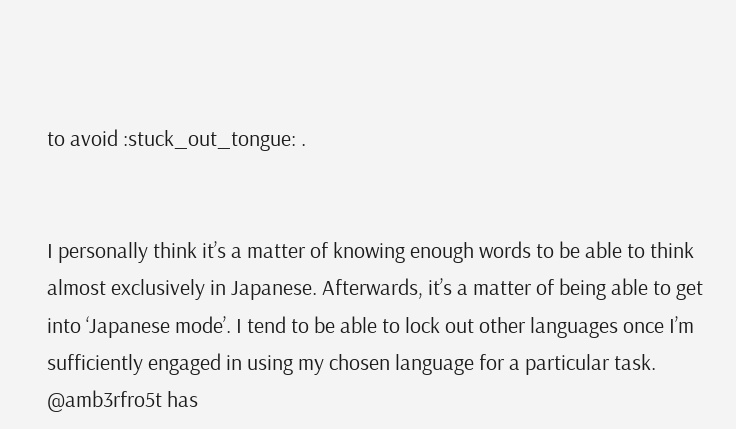to avoid :stuck_out_tongue: .


I personally think it’s a matter of knowing enough words to be able to think almost exclusively in Japanese. Afterwards, it’s a matter of being able to get into ‘Japanese mode’. I tend to be able to lock out other languages once I’m sufficiently engaged in using my chosen language for a particular task. @amb3rfro5t has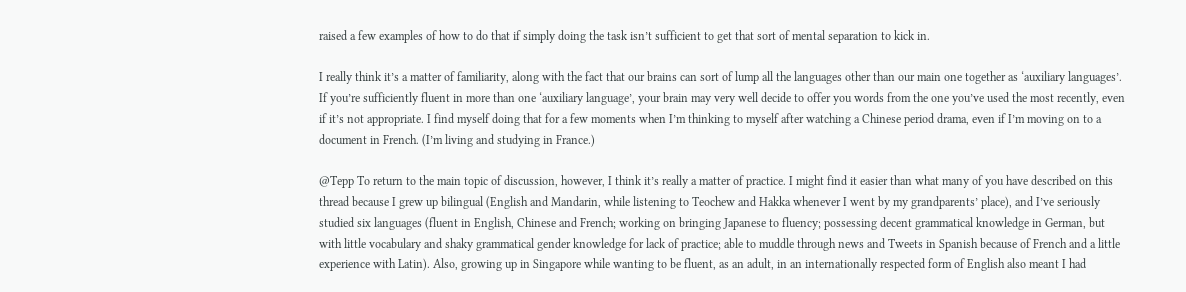raised a few examples of how to do that if simply doing the task isn’t sufficient to get that sort of mental separation to kick in.

I really think it’s a matter of familiarity, along with the fact that our brains can sort of lump all the languages other than our main one together as ‘auxiliary languages’. If you’re sufficiently fluent in more than one ‘auxiliary language’, your brain may very well decide to offer you words from the one you’ve used the most recently, even if it’s not appropriate. I find myself doing that for a few moments when I’m thinking to myself after watching a Chinese period drama, even if I’m moving on to a document in French. (I’m living and studying in France.)

@Tepp To return to the main topic of discussion, however, I think it’s really a matter of practice. I might find it easier than what many of you have described on this thread because I grew up bilingual (English and Mandarin, while listening to Teochew and Hakka whenever I went by my grandparents’ place), and I’ve seriously studied six languages (fluent in English, Chinese and French; working on bringing Japanese to fluency; possessing decent grammatical knowledge in German, but with little vocabulary and shaky grammatical gender knowledge for lack of practice; able to muddle through news and Tweets in Spanish because of French and a little experience with Latin). Also, growing up in Singapore while wanting to be fluent, as an adult, in an internationally respected form of English also meant I had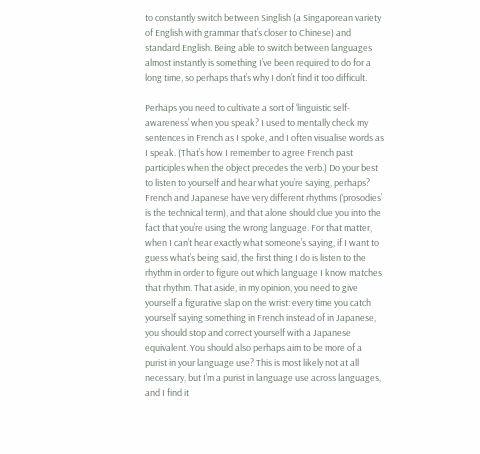to constantly switch between Singlish (a Singaporean variety of English with grammar that’s closer to Chinese) and standard English. Being able to switch between languages almost instantly is something I’ve been required to do for a long time, so perhaps that’s why I don’t find it too difficult.

Perhaps you need to cultivate a sort of ‘linguistic self-awareness’ when you speak? I used to mentally check my sentences in French as I spoke, and I often visualise words as I speak. (That’s how I remember to agree French past participles when the object precedes the verb.) Do your best to listen to yourself and hear what you’re saying, perhaps? French and Japanese have very different rhythms (‘prosodies’ is the technical term), and that alone should clue you into the fact that you’re using the wrong language. For that matter, when I can’t hear exactly what someone’s saying, if I want to guess what’s being said, the first thing I do is listen to the rhythm in order to figure out which language I know matches that rhythm. That aside, in my opinion, you need to give yourself a figurative slap on the wrist: every time you catch yourself saying something in French instead of in Japanese, you should stop and correct yourself with a Japanese equivalent. You should also perhaps aim to be more of a purist in your language use? This is most likely not at all necessary, but I’m a purist in language use across languages, and I find it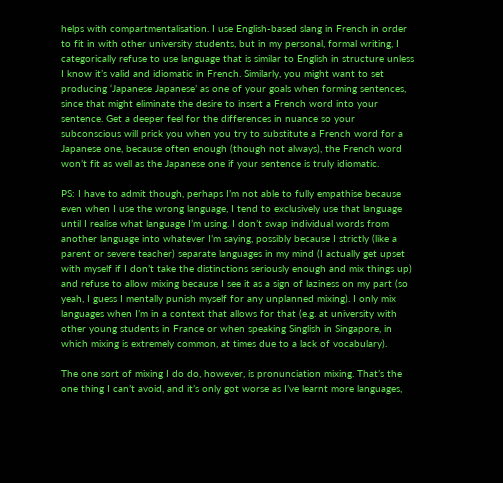helps with compartmentalisation. I use English-based slang in French in order to fit in with other university students, but in my personal, formal writing, I categorically refuse to use language that is similar to English in structure unless I know it’s valid and idiomatic in French. Similarly, you might want to set producing ‘Japanese Japanese’ as one of your goals when forming sentences, since that might eliminate the desire to insert a French word into your sentence. Get a deeper feel for the differences in nuance so your subconscious will prick you when you try to substitute a French word for a Japanese one, because often enough (though not always), the French word won’t fit as well as the Japanese one if your sentence is truly idiomatic.

PS: I have to admit though, perhaps I’m not able to fully empathise because even when I use the wrong language, I tend to exclusively use that language until I realise what language I’m using. I don’t swap individual words from another language into whatever I’m saying, possibly because I strictly (like a parent or severe teacher) separate languages in my mind (I actually get upset with myself if I don’t take the distinctions seriously enough and mix things up) and refuse to allow mixing because I see it as a sign of laziness on my part (so yeah, I guess I mentally punish myself for any unplanned mixing). I only mix languages when I’m in a context that allows for that (e.g. at university with other young students in France or when speaking Singlish in Singapore, in which mixing is extremely common, at times due to a lack of vocabulary).

The one sort of mixing I do do, however, is pronunciation mixing. That’s the one thing I can’t avoid, and it’s only got worse as I’ve learnt more languages,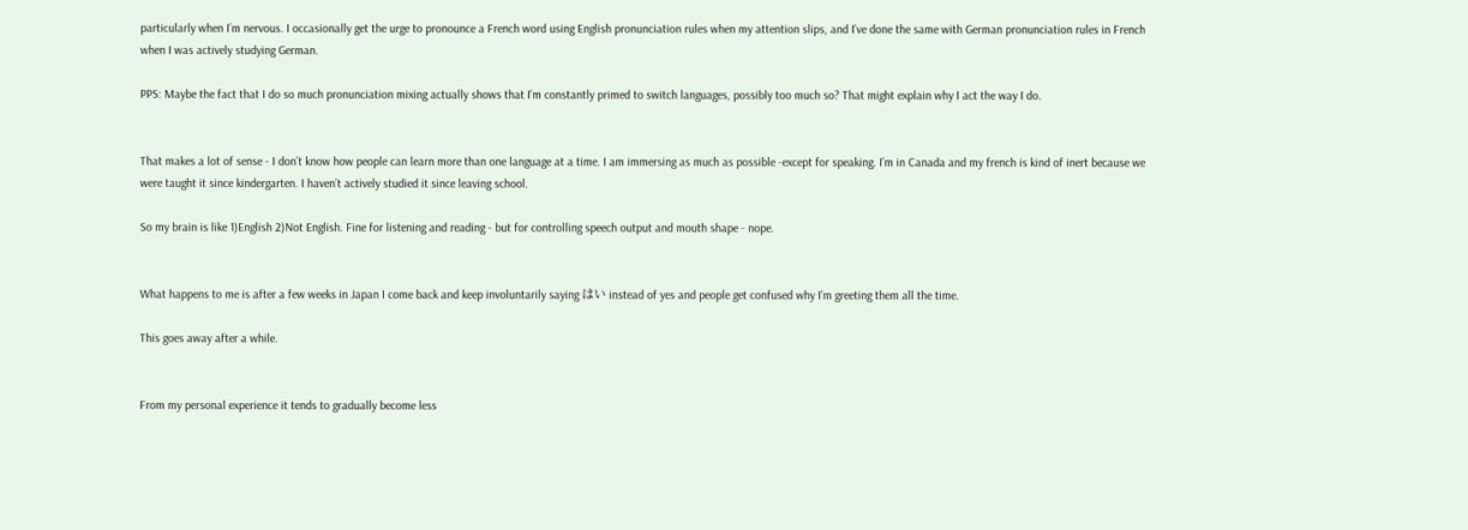particularly when I’m nervous. I occasionally get the urge to pronounce a French word using English pronunciation rules when my attention slips, and I’ve done the same with German pronunciation rules in French when I was actively studying German.

PPS: Maybe the fact that I do so much pronunciation mixing actually shows that I’m constantly primed to switch languages, possibly too much so? That might explain why I act the way I do.


That makes a lot of sense - I don’t know how people can learn more than one language at a time. I am immersing as much as possible -except for speaking. I’m in Canada and my french is kind of inert because we were taught it since kindergarten. I haven’t actively studied it since leaving school.

So my brain is like 1)English 2)Not English. Fine for listening and reading - but for controlling speech output and mouth shape - nope.


What happens to me is after a few weeks in Japan I come back and keep involuntarily saying はい instead of yes and people get confused why I’m greeting them all the time.

This goes away after a while.


From my personal experience it tends to gradually become less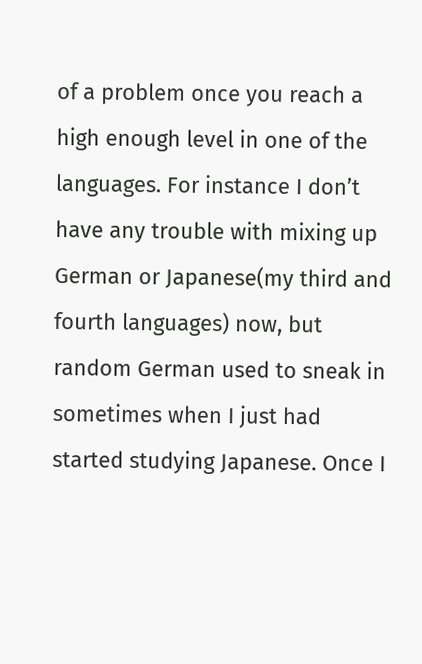of a problem once you reach a high enough level in one of the languages. For instance I don’t have any trouble with mixing up German or Japanese(my third and fourth languages) now, but random German used to sneak in sometimes when I just had started studying Japanese. Once I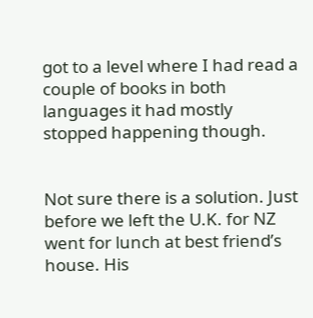got to a level where I had read a couple of books in both languages it had mostly stopped happening though.


Not sure there is a solution. Just before we left the U.K. for NZ went for lunch at best friend’s house. His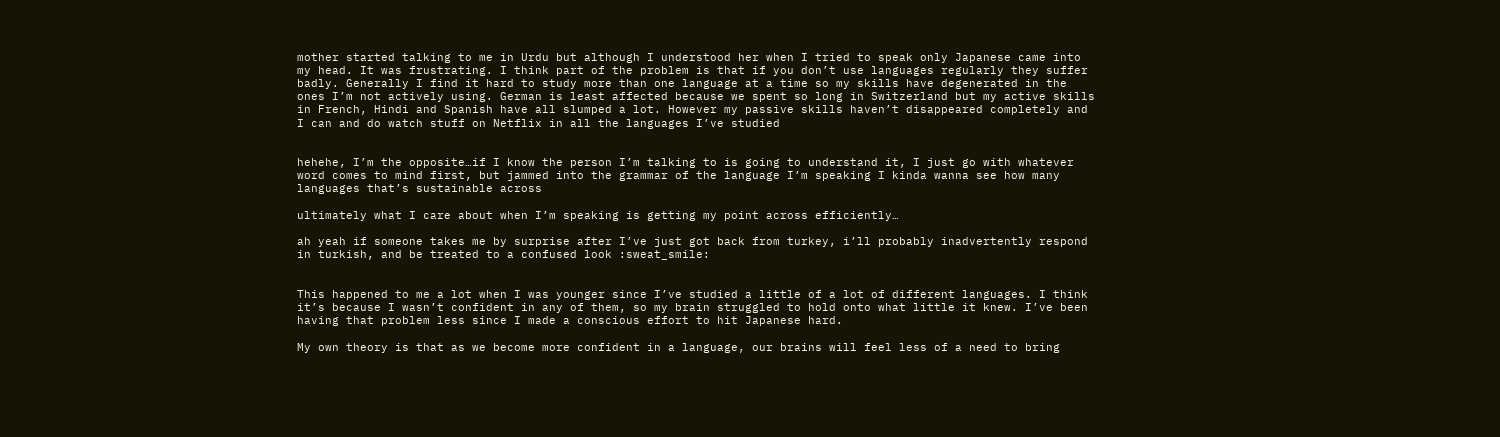mother started talking to me in Urdu but although I understood her when I tried to speak only Japanese came into my head. It was frustrating. I think part of the problem is that if you don’t use languages regularly they suffer badly. Generally I find it hard to study more than one language at a time so my skills have degenerated in the ones I’m not actively using. German is least affected because we spent so long in Switzerland but my active skills in French, Hindi and Spanish have all slumped a lot. However my passive skills haven’t disappeared completely and I can and do watch stuff on Netflix in all the languages I’ve studied


hehehe, I’m the opposite…if I know the person I’m talking to is going to understand it, I just go with whatever word comes to mind first, but jammed into the grammar of the language I’m speaking I kinda wanna see how many languages that’s sustainable across

ultimately what I care about when I’m speaking is getting my point across efficiently…

ah yeah if someone takes me by surprise after I’ve just got back from turkey, i’ll probably inadvertently respond in turkish, and be treated to a confused look :sweat_smile:


This happened to me a lot when I was younger since I’ve studied a little of a lot of different languages. I think it’s because I wasn’t confident in any of them, so my brain struggled to hold onto what little it knew. I’ve been having that problem less since I made a conscious effort to hit Japanese hard.

My own theory is that as we become more confident in a language, our brains will feel less of a need to bring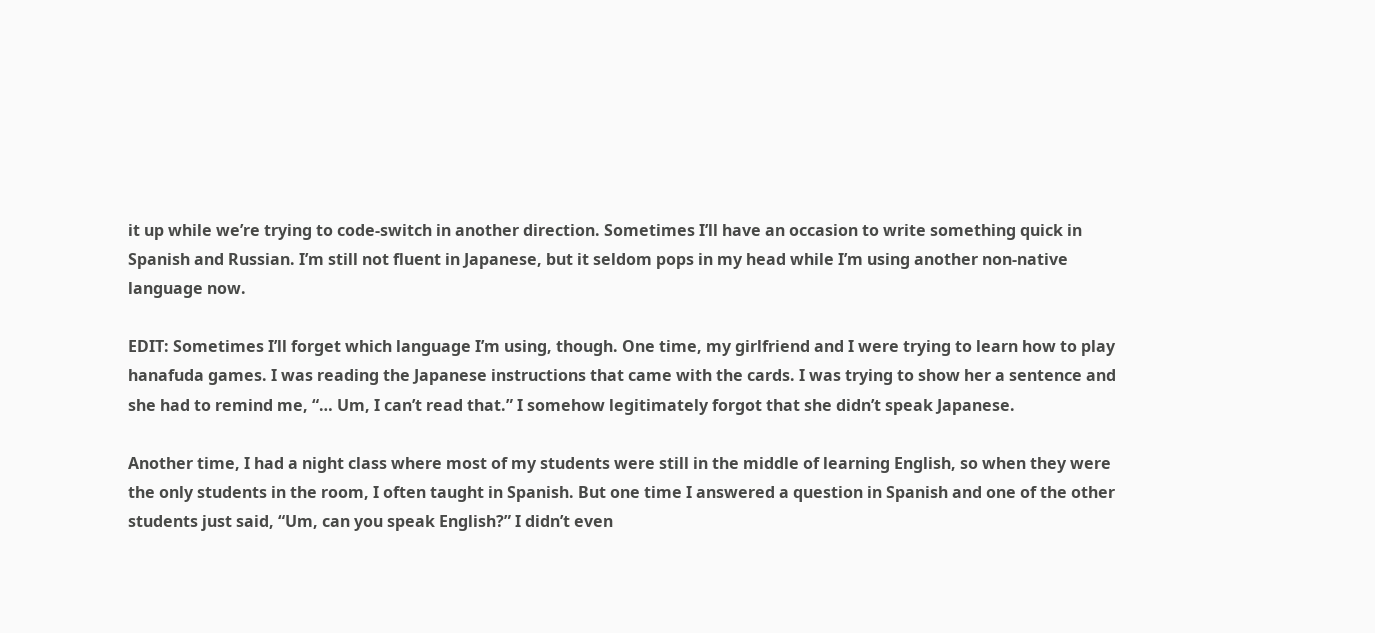it up while we’re trying to code-switch in another direction. Sometimes I’ll have an occasion to write something quick in Spanish and Russian. I’m still not fluent in Japanese, but it seldom pops in my head while I’m using another non-native language now.

EDIT: Sometimes I’ll forget which language I’m using, though. One time, my girlfriend and I were trying to learn how to play hanafuda games. I was reading the Japanese instructions that came with the cards. I was trying to show her a sentence and she had to remind me, “… Um, I can’t read that.” I somehow legitimately forgot that she didn’t speak Japanese.

Another time, I had a night class where most of my students were still in the middle of learning English, so when they were the only students in the room, I often taught in Spanish. But one time I answered a question in Spanish and one of the other students just said, “Um, can you speak English?” I didn’t even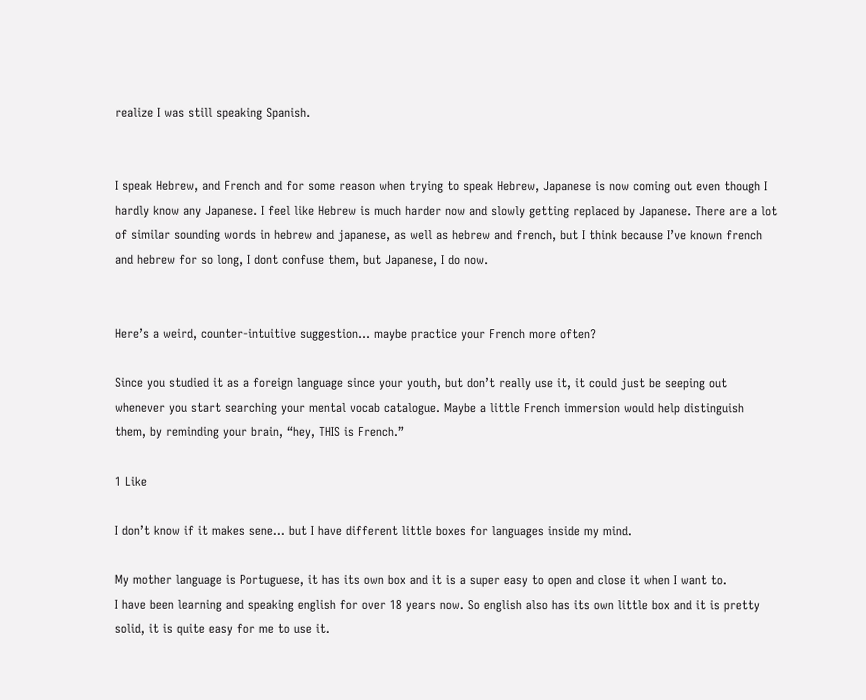realize I was still speaking Spanish.


I speak Hebrew, and French and for some reason when trying to speak Hebrew, Japanese is now coming out even though I hardly know any Japanese. I feel like Hebrew is much harder now and slowly getting replaced by Japanese. There are a lot of similar sounding words in hebrew and japanese, as well as hebrew and french, but I think because I’ve known french and hebrew for so long, I dont confuse them, but Japanese, I do now.


Here’s a weird, counter-intuitive suggestion… maybe practice your French more often?

Since you studied it as a foreign language since your youth, but don’t really use it, it could just be seeping out whenever you start searching your mental vocab catalogue. Maybe a little French immersion would help distinguish them, by reminding your brain, “hey, THIS is French.”

1 Like

I don’t know if it makes sene… but I have different little boxes for languages inside my mind.

My mother language is Portuguese, it has its own box and it is a super easy to open and close it when I want to.
I have been learning and speaking english for over 18 years now. So english also has its own little box and it is pretty solid, it is quite easy for me to use it.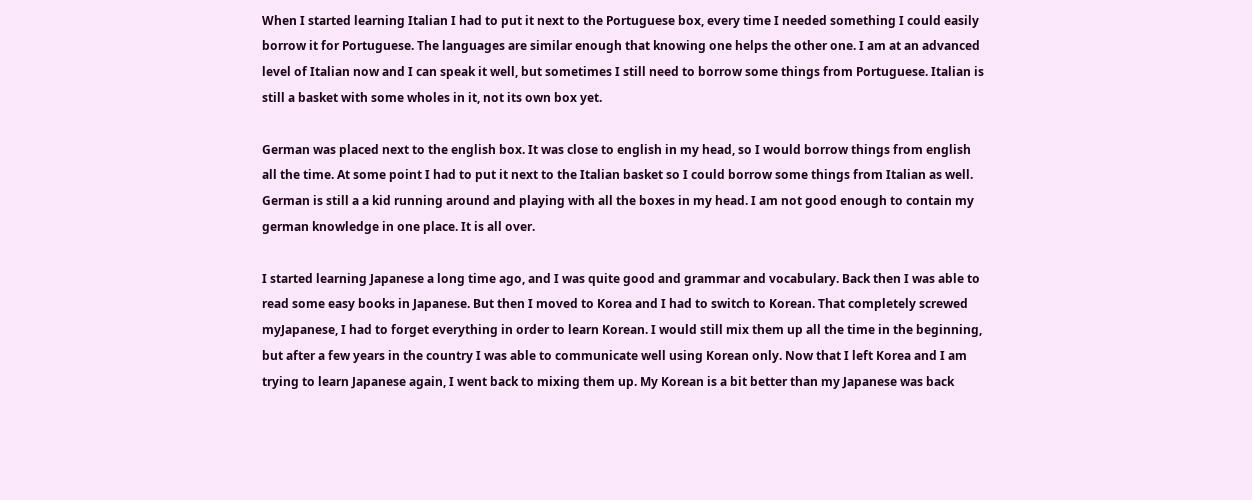When I started learning Italian I had to put it next to the Portuguese box, every time I needed something I could easily borrow it for Portuguese. The languages are similar enough that knowing one helps the other one. I am at an advanced level of Italian now and I can speak it well, but sometimes I still need to borrow some things from Portuguese. Italian is still a basket with some wholes in it, not its own box yet.

German was placed next to the english box. It was close to english in my head, so I would borrow things from english all the time. At some point I had to put it next to the Italian basket so I could borrow some things from Italian as well. German is still a a kid running around and playing with all the boxes in my head. I am not good enough to contain my german knowledge in one place. It is all over.

I started learning Japanese a long time ago, and I was quite good and grammar and vocabulary. Back then I was able to read some easy books in Japanese. But then I moved to Korea and I had to switch to Korean. That completely screwed myJapanese, I had to forget everything in order to learn Korean. I would still mix them up all the time in the beginning, but after a few years in the country I was able to communicate well using Korean only. Now that I left Korea and I am trying to learn Japanese again, I went back to mixing them up. My Korean is a bit better than my Japanese was back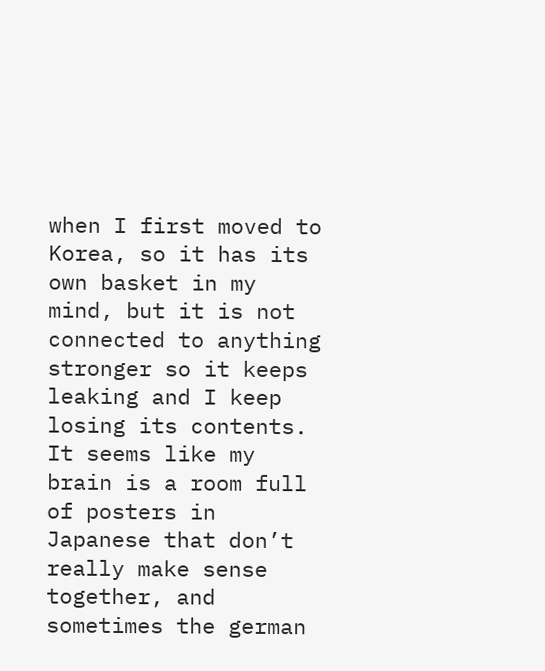when I first moved to Korea, so it has its own basket in my mind, but it is not connected to anything stronger so it keeps leaking and I keep losing its contents. It seems like my brain is a room full of posters in Japanese that don’t really make sense together, and sometimes the german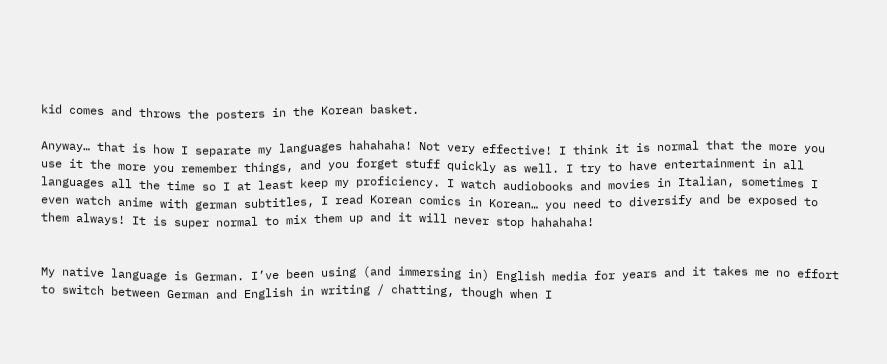kid comes and throws the posters in the Korean basket.

Anyway… that is how I separate my languages hahahaha! Not very effective! I think it is normal that the more you use it the more you remember things, and you forget stuff quickly as well. I try to have entertainment in all languages all the time so I at least keep my proficiency. I watch audiobooks and movies in Italian, sometimes I even watch anime with german subtitles, I read Korean comics in Korean… you need to diversify and be exposed to them always! It is super normal to mix them up and it will never stop hahahaha!


My native language is German. I’ve been using (and immersing in) English media for years and it takes me no effort to switch between German and English in writing / chatting, though when I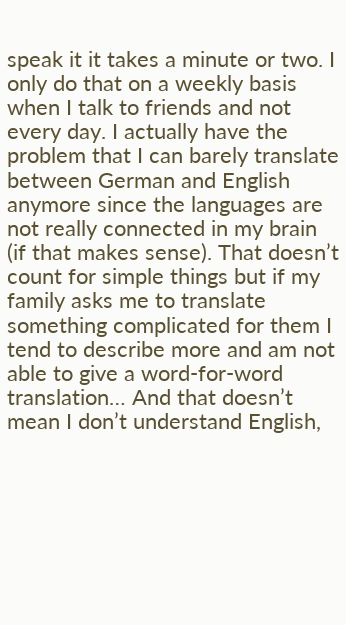speak it it takes a minute or two. I only do that on a weekly basis when I talk to friends and not every day. I actually have the problem that I can barely translate between German and English anymore since the languages are not really connected in my brain (if that makes sense). That doesn’t count for simple things but if my family asks me to translate something complicated for them I tend to describe more and am not able to give a word-for-word translation… And that doesn’t mean I don’t understand English,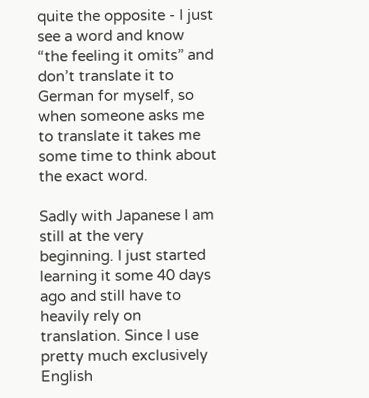quite the opposite - I just see a word and know “the feeling it omits” and don’t translate it to German for myself, so when someone asks me to translate it takes me some time to think about the exact word.

Sadly with Japanese I am still at the very beginning. I just started learning it some 40 days ago and still have to heavily rely on translation. Since I use pretty much exclusively English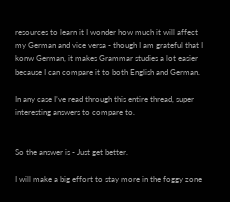resources to learn it I wonder how much it will affect my German and vice versa - though I am grateful that I konw German, it makes Grammar studies a lot easier because I can compare it to both English and German.

In any case I’ve read through this entire thread, super interesting answers to compare to.


So the answer is - Just get better.

I will make a big effort to stay more in the foggy zone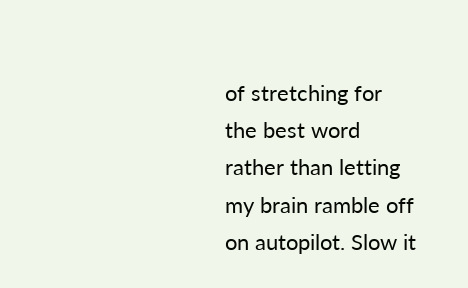of stretching for the best word rather than letting my brain ramble off on autopilot. Slow it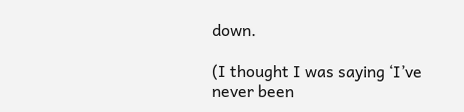down.

(I thought I was saying ‘I’ve never been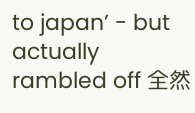to japan’ - but actually rambled off 全然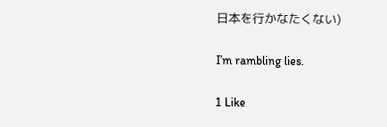日本を行かなたくない)

I’m rambling lies.

1 Like